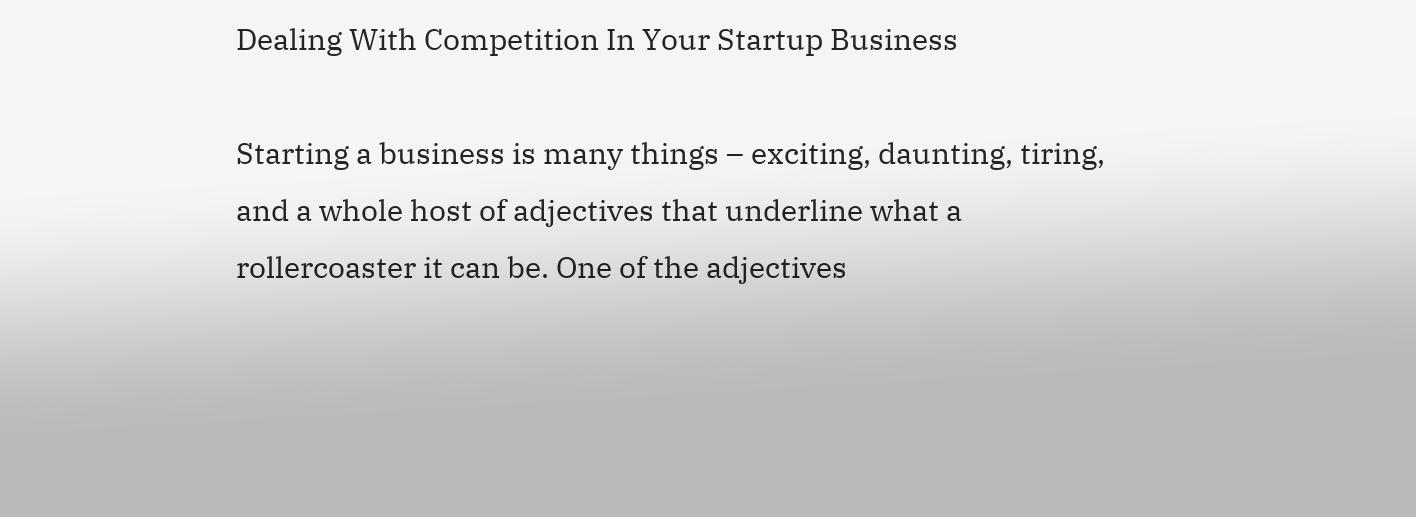Dealing With Competition In Your Startup Business

Starting a business is many things – exciting, daunting, tiring, and a whole host of adjectives that underline what a rollercoaster it can be. One of the adjectives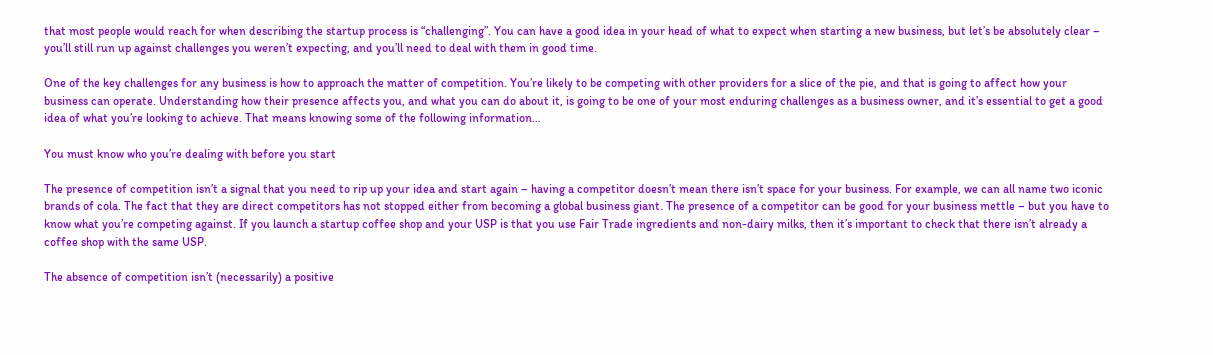that most people would reach for when describing the startup process is “challenging”. You can have a good idea in your head of what to expect when starting a new business, but let’s be absolutely clear – you’ll still run up against challenges you weren’t expecting, and you’ll need to deal with them in good time.

One of the key challenges for any business is how to approach the matter of competition. You’re likely to be competing with other providers for a slice of the pie, and that is going to affect how your business can operate. Understanding how their presence affects you, and what you can do about it, is going to be one of your most enduring challenges as a business owner, and it’s essential to get a good idea of what you’re looking to achieve. That means knowing some of the following information…

You must know who you’re dealing with before you start

The presence of competition isn’t a signal that you need to rip up your idea and start again – having a competitor doesn’t mean there isn’t space for your business. For example, we can all name two iconic brands of cola. The fact that they are direct competitors has not stopped either from becoming a global business giant. The presence of a competitor can be good for your business mettle – but you have to know what you’re competing against. If you launch a startup coffee shop and your USP is that you use Fair Trade ingredients and non-dairy milks, then it’s important to check that there isn’t already a coffee shop with the same USP.

The absence of competition isn’t (necessarily) a positive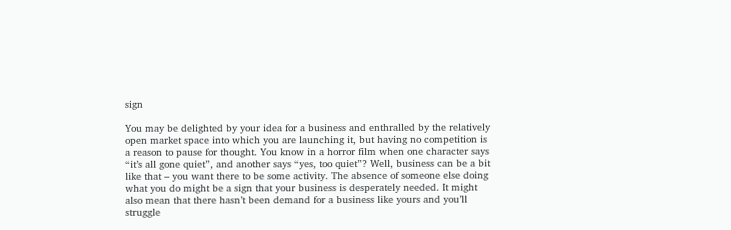sign

You may be delighted by your idea for a business and enthralled by the relatively open market space into which you are launching it, but having no competition is a reason to pause for thought. You know in a horror film when one character says “it’s all gone quiet”, and another says “yes, too quiet”? Well, business can be a bit like that – you want there to be some activity. The absence of someone else doing what you do might be a sign that your business is desperately needed. It might also mean that there hasn’t been demand for a business like yours and you’ll struggle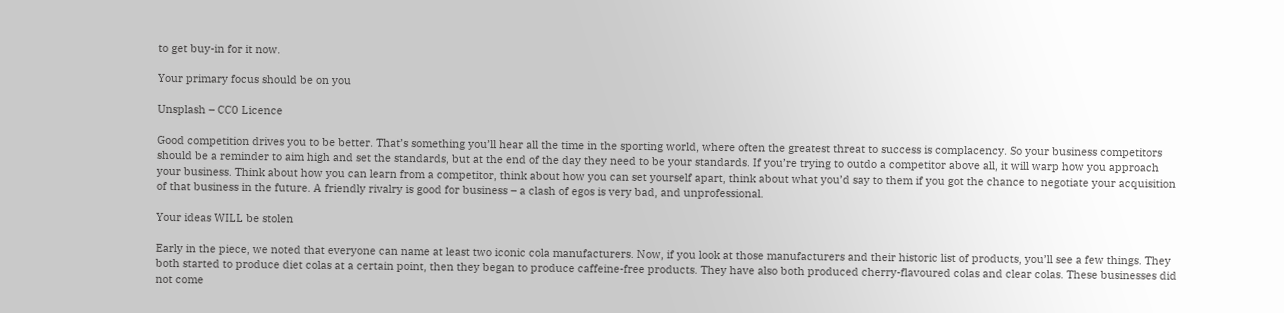to get buy-in for it now.

Your primary focus should be on you

Unsplash – CC0 Licence

Good competition drives you to be better. That’s something you’ll hear all the time in the sporting world, where often the greatest threat to success is complacency. So your business competitors should be a reminder to aim high and set the standards, but at the end of the day they need to be your standards. If you’re trying to outdo a competitor above all, it will warp how you approach your business. Think about how you can learn from a competitor, think about how you can set yourself apart, think about what you’d say to them if you got the chance to negotiate your acquisition of that business in the future. A friendly rivalry is good for business – a clash of egos is very bad, and unprofessional.

Your ideas WILL be stolen

Early in the piece, we noted that everyone can name at least two iconic cola manufacturers. Now, if you look at those manufacturers and their historic list of products, you’ll see a few things. They both started to produce diet colas at a certain point, then they began to produce caffeine-free products. They have also both produced cherry-flavoured colas and clear colas. These businesses did not come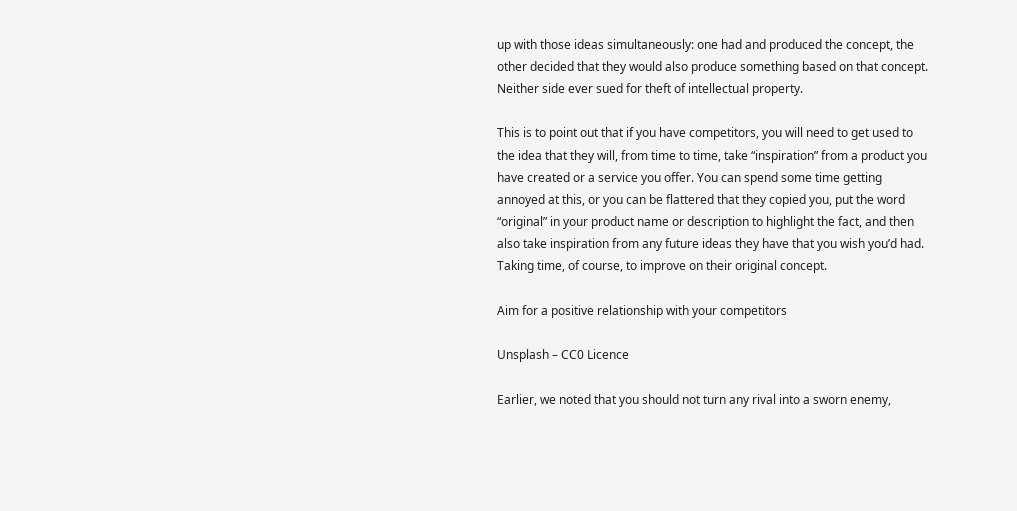up with those ideas simultaneously: one had and produced the concept, the other decided that they would also produce something based on that concept. Neither side ever sued for theft of intellectual property.

This is to point out that if you have competitors, you will need to get used to the idea that they will, from time to time, take “inspiration” from a product you have created or a service you offer. You can spend some time getting annoyed at this, or you can be flattered that they copied you, put the word “original” in your product name or description to highlight the fact, and then also take inspiration from any future ideas they have that you wish you’d had. Taking time, of course, to improve on their original concept.

Aim for a positive relationship with your competitors

Unsplash – CC0 Licence

Earlier, we noted that you should not turn any rival into a sworn enemy,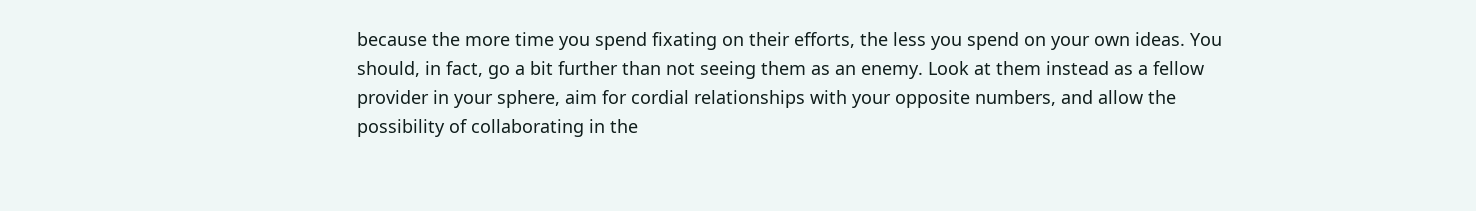because the more time you spend fixating on their efforts, the less you spend on your own ideas. You should, in fact, go a bit further than not seeing them as an enemy. Look at them instead as a fellow provider in your sphere, aim for cordial relationships with your opposite numbers, and allow the possibility of collaborating in the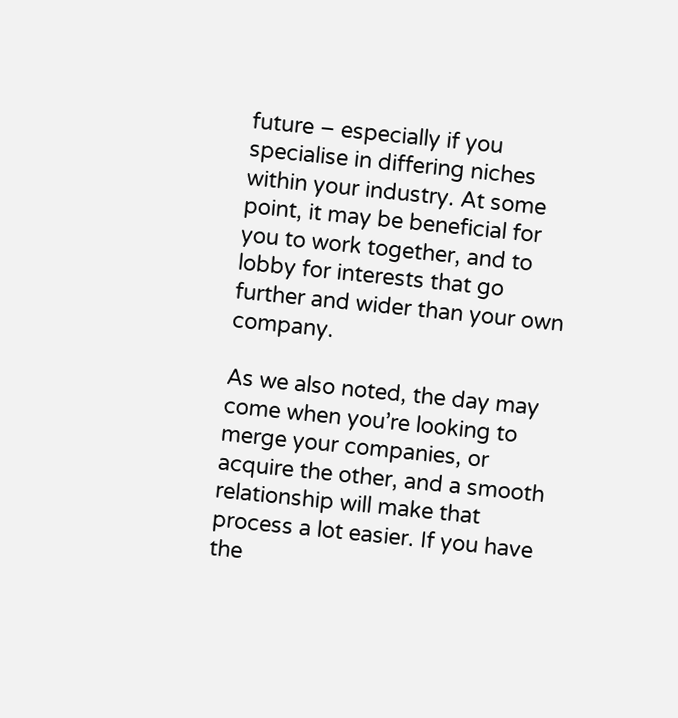future – especially if you specialise in differing niches within your industry. At some point, it may be beneficial for you to work together, and to lobby for interests that go further and wider than your own company.

As we also noted, the day may come when you’re looking to merge your companies, or acquire the other, and a smooth relationship will make that process a lot easier. If you have the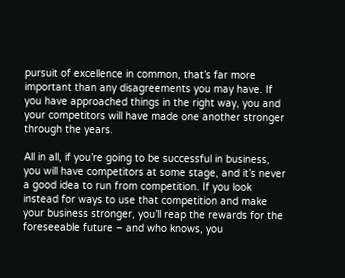pursuit of excellence in common, that’s far more important than any disagreements you may have. If you have approached things in the right way, you and your competitors will have made one another stronger through the years.

All in all, if you’re going to be successful in business, you will have competitors at some stage, and it’s never a good idea to run from competition. If you look instead for ways to use that competition and make your business stronger, you’ll reap the rewards for the foreseeable future – and who knows, you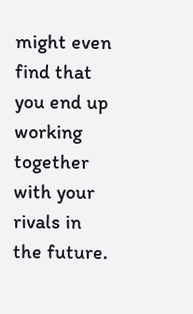might even find that you end up working together with your rivals in the future.